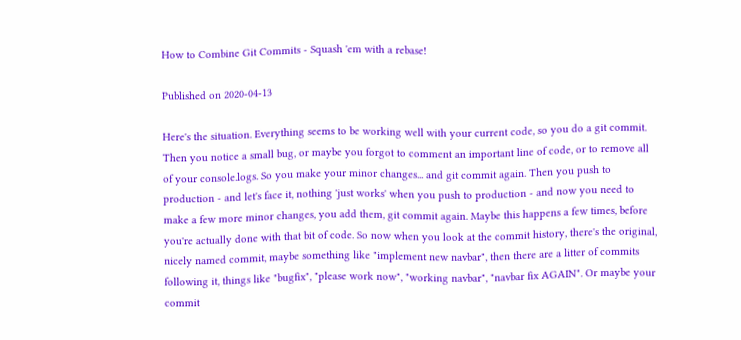How to Combine Git Commits - Squash 'em with a rebase!

Published on 2020-04-13

Here's the situation. Everything seems to be working well with your current code, so you do a git commit. Then you notice a small bug, or maybe you forgot to comment an important line of code, or to remove all of your console.logs. So you make your minor changes... and git commit again. Then you push to production - and let's face it, nothing 'just works' when you push to production - and now you need to make a few more minor changes, you add them, git commit again. Maybe this happens a few times, before you're actually done with that bit of code. So now when you look at the commit history, there's the original, nicely named commit, maybe something like "implement new navbar", then there are a litter of commits following it, things like "bugfix", "please work now", "working navbar", "navbar fix AGAIN". Or maybe your commit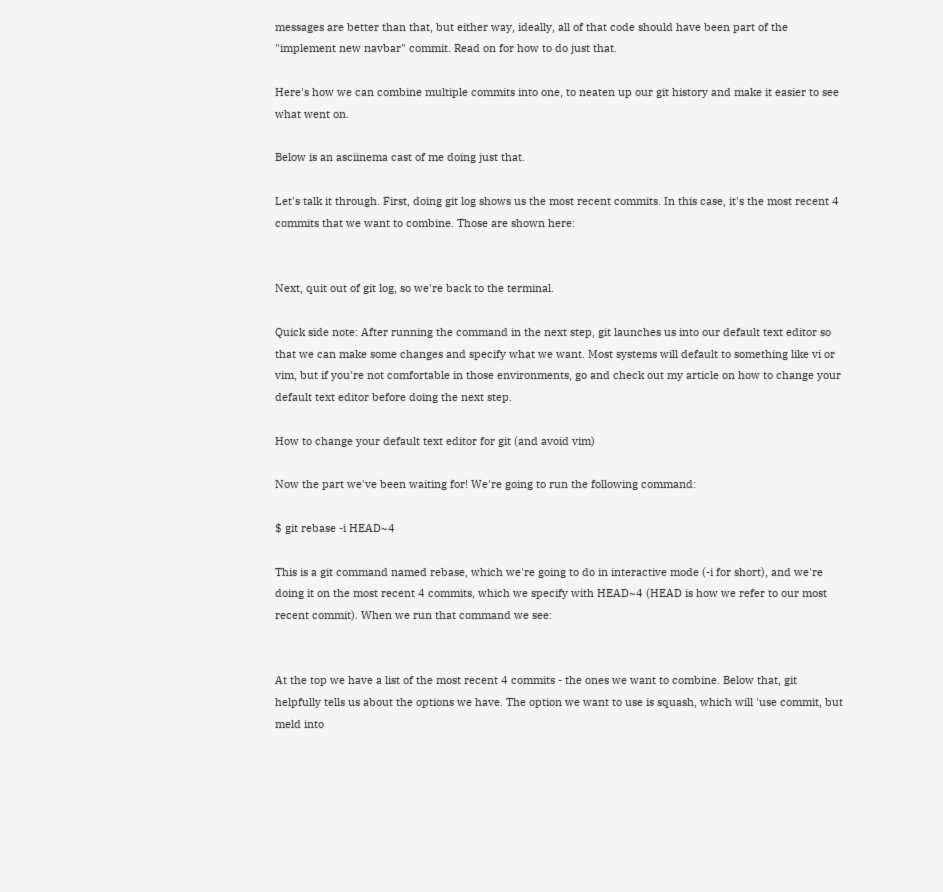messages are better than that, but either way, ideally, all of that code should have been part of the "implement new navbar" commit. Read on for how to do just that.

Here's how we can combine multiple commits into one, to neaten up our git history and make it easier to see what went on.

Below is an asciinema cast of me doing just that.

Let's talk it through. First, doing git log shows us the most recent commits. In this case, it's the most recent 4 commits that we want to combine. Those are shown here:


Next, quit out of git log, so we're back to the terminal.

Quick side note: After running the command in the next step, git launches us into our default text editor so that we can make some changes and specify what we want. Most systems will default to something like vi or vim, but if you're not comfortable in those environments, go and check out my article on how to change your default text editor before doing the next step.

How to change your default text editor for git (and avoid vim)

Now the part we've been waiting for! We're going to run the following command:

$ git rebase -i HEAD~4

This is a git command named rebase, which we're going to do in interactive mode (-i for short), and we're doing it on the most recent 4 commits, which we specify with HEAD~4 (HEAD is how we refer to our most recent commit). When we run that command we see:


At the top we have a list of the most recent 4 commits - the ones we want to combine. Below that, git helpfully tells us about the options we have. The option we want to use is squash, which will 'use commit, but meld into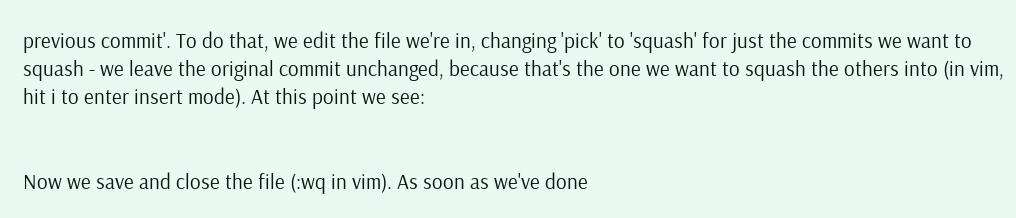previous commit'. To do that, we edit the file we're in, changing 'pick' to 'squash' for just the commits we want to squash - we leave the original commit unchanged, because that's the one we want to squash the others into (in vim, hit i to enter insert mode). At this point we see:


Now we save and close the file (:wq in vim). As soon as we've done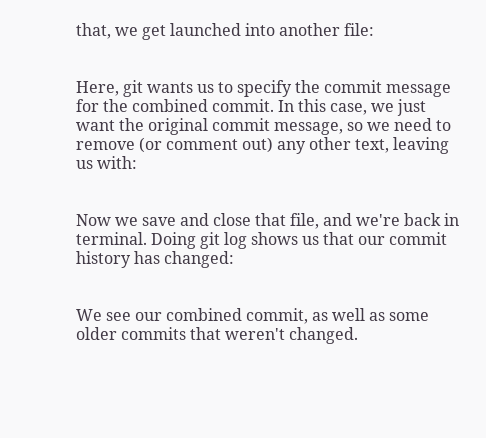that, we get launched into another file:


Here, git wants us to specify the commit message for the combined commit. In this case, we just want the original commit message, so we need to remove (or comment out) any other text, leaving us with:


Now we save and close that file, and we're back in terminal. Doing git log shows us that our commit history has changed:


We see our combined commit, as well as some older commits that weren't changed.